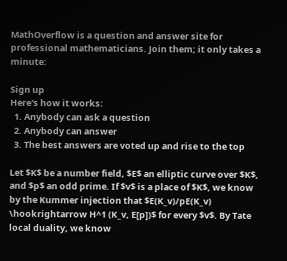MathOverflow is a question and answer site for professional mathematicians. Join them; it only takes a minute:

Sign up
Here's how it works:
  1. Anybody can ask a question
  2. Anybody can answer
  3. The best answers are voted up and rise to the top

Let $K$ be a number field, $E$ an elliptic curve over $K$, and $p$ an odd prime. If $v$ is a place of $K$, we know by the Kummer injection that $E(K_v)/pE(K_v) \hookrightarrow H^1 (K_v, E[p])$ for every $v$. By Tate local duality, we know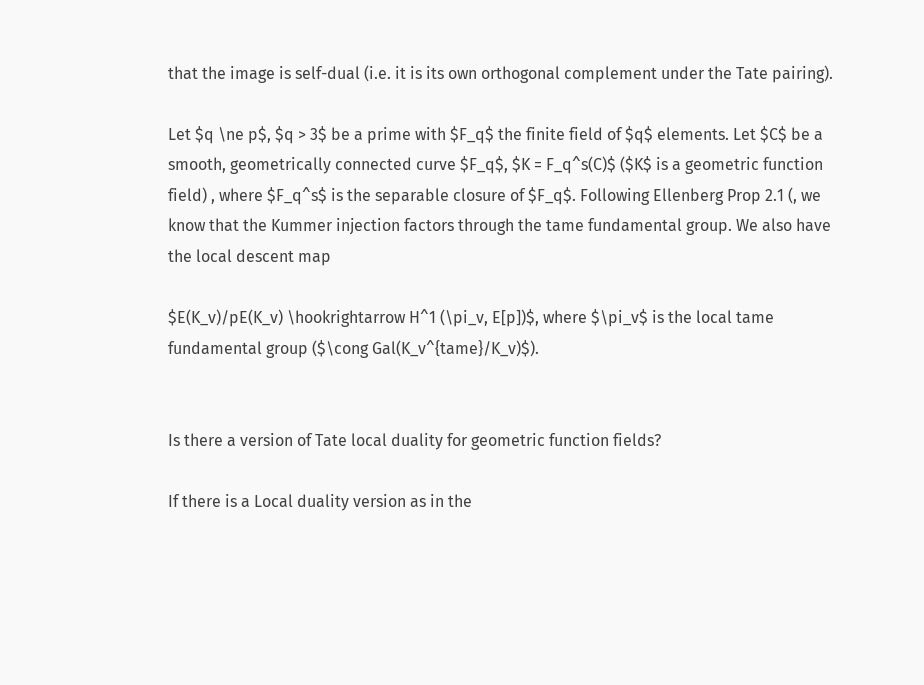that the image is self-dual (i.e. it is its own orthogonal complement under the Tate pairing).

Let $q \ne p$, $q > 3$ be a prime with $F_q$ the finite field of $q$ elements. Let $C$ be a smooth, geometrically connected curve $F_q$, $K = F_q^s(C)$ ($K$ is a geometric function field) , where $F_q^s$ is the separable closure of $F_q$. Following Ellenberg Prop 2.1 (, we know that the Kummer injection factors through the tame fundamental group. We also have the local descent map

$E(K_v)/pE(K_v) \hookrightarrow H^1 (\pi_v, E[p])$, where $\pi_v$ is the local tame fundamental group ($\cong Gal(K_v^{tame}/K_v)$).


Is there a version of Tate local duality for geometric function fields?

If there is a Local duality version as in the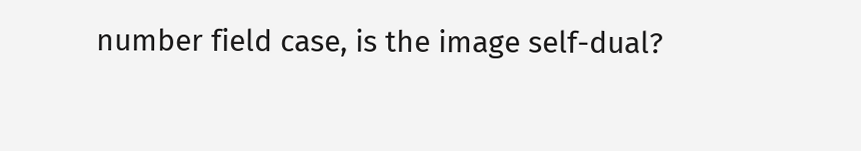number field case, is the image self-dual?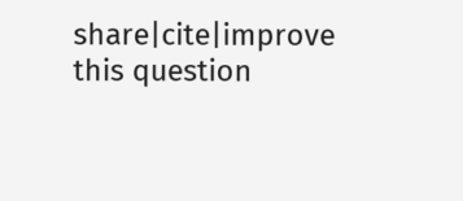share|cite|improve this question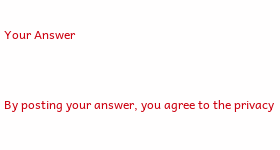Your Answer


By posting your answer, you agree to the privacy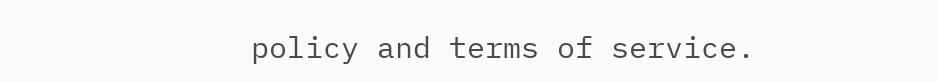policy and terms of service.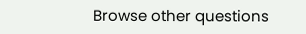Browse other questions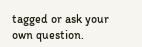tagged or ask your own question.